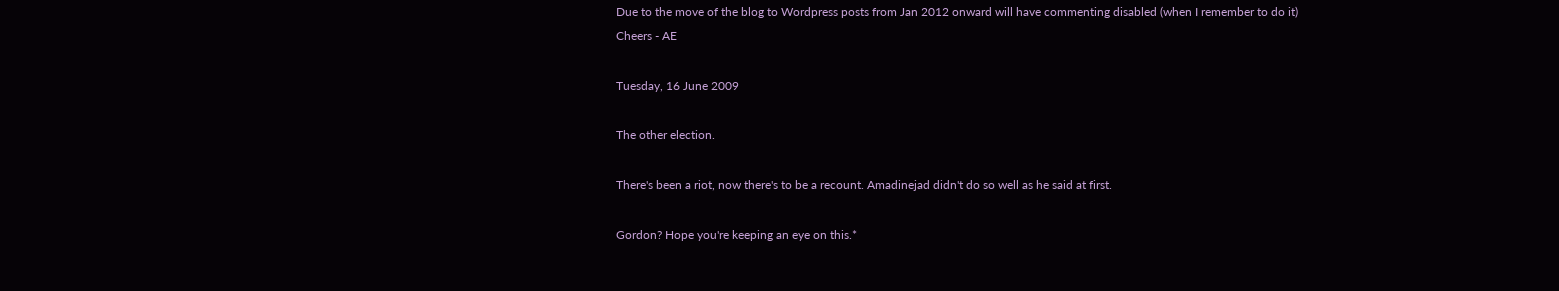Due to the move of the blog to Wordpress posts from Jan 2012 onward will have commenting disabled (when I remember to do it)
Cheers - AE

Tuesday, 16 June 2009

The other election.

There's been a riot, now there's to be a recount. Amadinejad didn't do so well as he said at first.

Gordon? Hope you're keeping an eye on this.*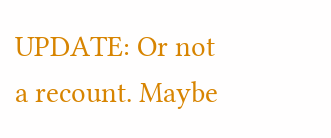UPDATE: Or not a recount. Maybe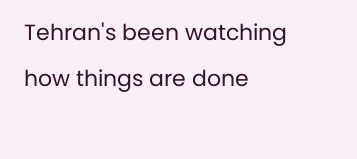Tehran's been watching how things are done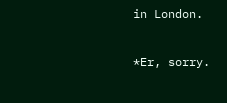in London.

*Er, sorry.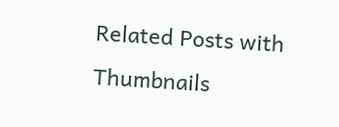Related Posts with Thumbnails